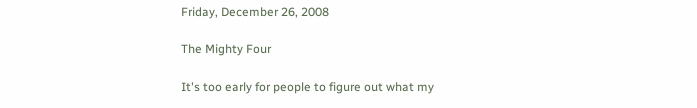Friday, December 26, 2008

The Mighty Four

It's too early for people to figure out what my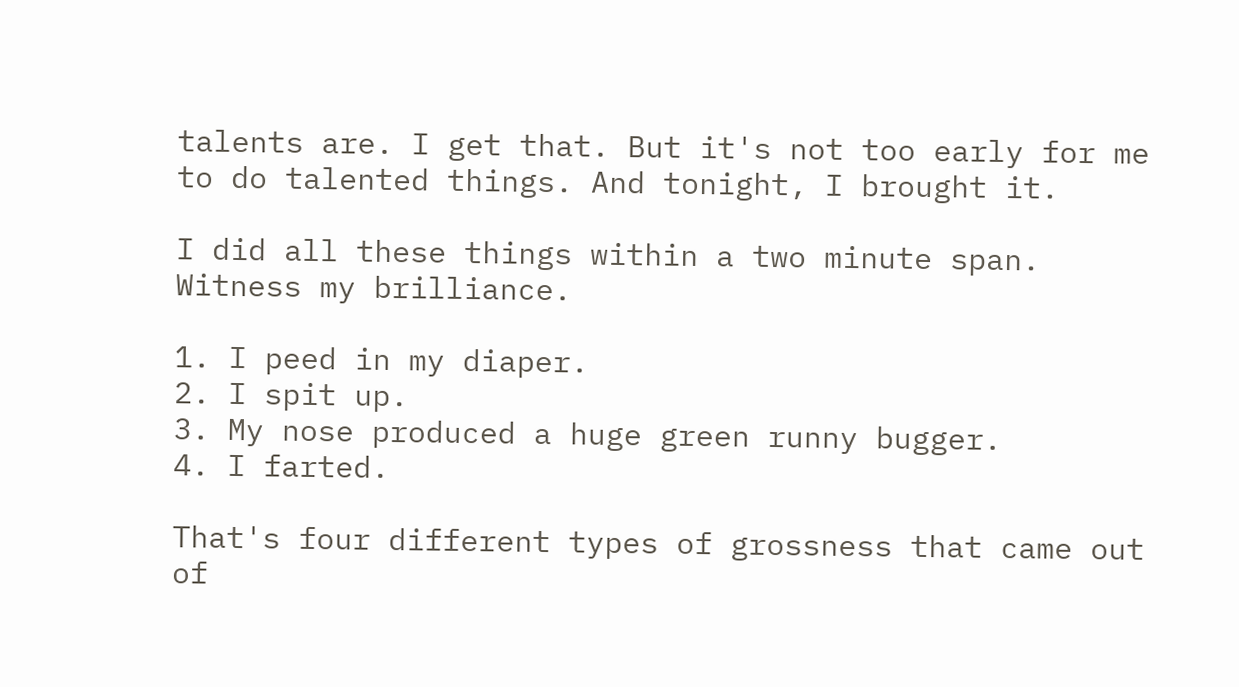talents are. I get that. But it's not too early for me to do talented things. And tonight, I brought it.

I did all these things within a two minute span. Witness my brilliance.

1. I peed in my diaper.
2. I spit up.
3. My nose produced a huge green runny bugger.
4. I farted.

That's four different types of grossness that came out of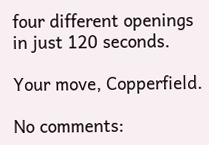four different openings in just 120 seconds.

Your move, Copperfield.

No comments: